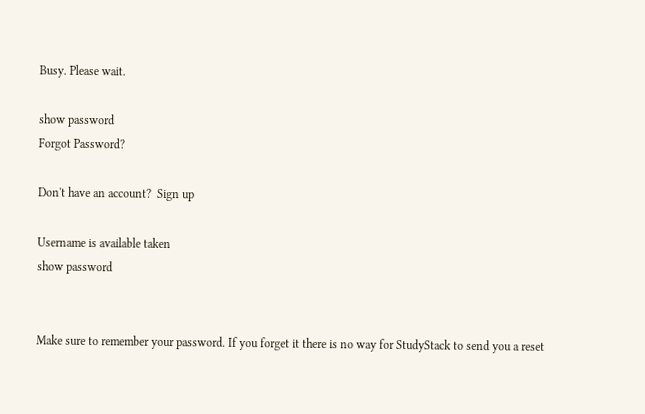Busy. Please wait.

show password
Forgot Password?

Don't have an account?  Sign up

Username is available taken
show password


Make sure to remember your password. If you forget it there is no way for StudyStack to send you a reset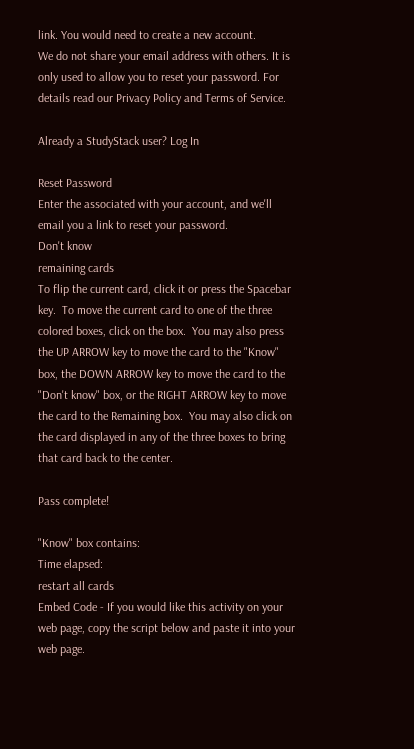link. You would need to create a new account.
We do not share your email address with others. It is only used to allow you to reset your password. For details read our Privacy Policy and Terms of Service.

Already a StudyStack user? Log In

Reset Password
Enter the associated with your account, and we'll email you a link to reset your password.
Don't know
remaining cards
To flip the current card, click it or press the Spacebar key.  To move the current card to one of the three colored boxes, click on the box.  You may also press the UP ARROW key to move the card to the "Know" box, the DOWN ARROW key to move the card to the "Don't know" box, or the RIGHT ARROW key to move the card to the Remaining box.  You may also click on the card displayed in any of the three boxes to bring that card back to the center.

Pass complete!

"Know" box contains:
Time elapsed:
restart all cards
Embed Code - If you would like this activity on your web page, copy the script below and paste it into your web page.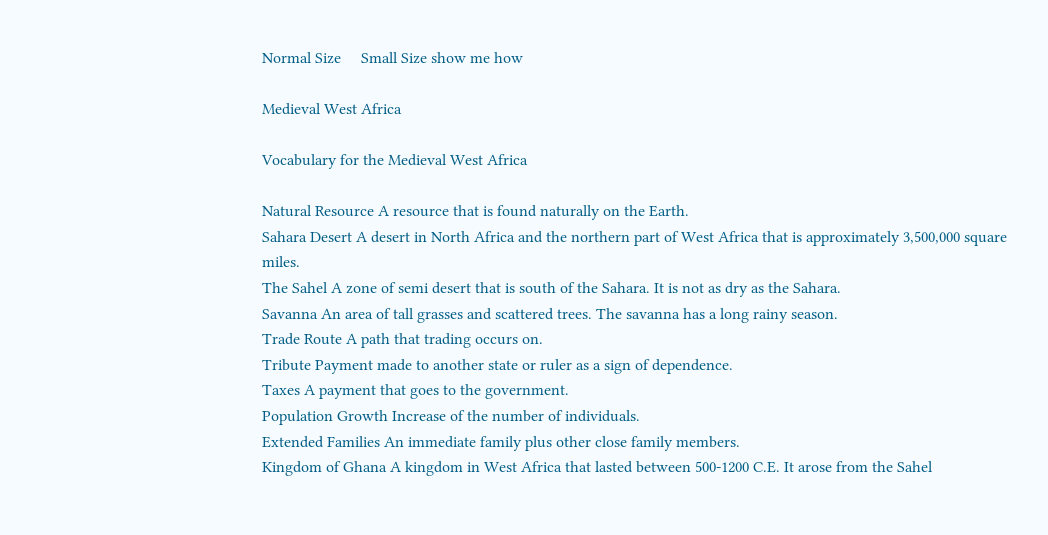Normal Size     Small Size show me how

Medieval West Africa

Vocabulary for the Medieval West Africa

Natural Resource A resource that is found naturally on the Earth.
Sahara Desert A desert in North Africa and the northern part of West Africa that is approximately 3,500,000 square miles.
The Sahel A zone of semi desert that is south of the Sahara. It is not as dry as the Sahara.
Savanna An area of tall grasses and scattered trees. The savanna has a long rainy season.
Trade Route A path that trading occurs on.
Tribute Payment made to another state or ruler as a sign of dependence.
Taxes A payment that goes to the government.
Population Growth Increase of the number of individuals.
Extended Families An immediate family plus other close family members.
Kingdom of Ghana A kingdom in West Africa that lasted between 500-1200 C.E. It arose from the Sahel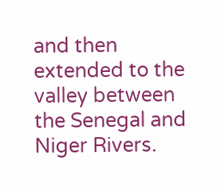and then extended to the valley between the Senegal and Niger Rivers.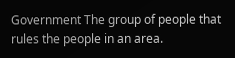Government The group of people that rules the people in an area.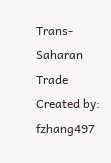Trans-Saharan Trade
Created by: fzhang497